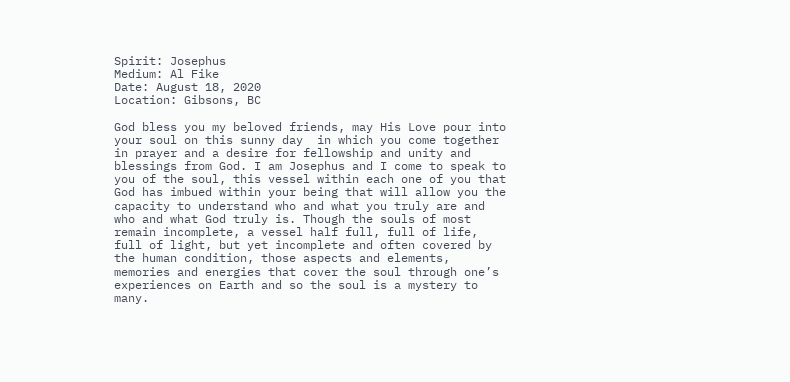Spirit: Josephus
Medium: Al Fike
Date: August 18, 2020
Location: Gibsons, BC

God bless you my beloved friends, may His Love pour into your soul on this sunny day  in which you come together in prayer and a desire for fellowship and unity and blessings from God. I am Josephus and I come to speak to you of the soul, this vessel within each one of you that God has imbued within your being that will allow you the capacity to understand who and what you truly are and who and what God truly is. Though the souls of most remain incomplete, a vessel half full, full of life, full of light, but yet incomplete and often covered by the human condition, those aspects and elements, memories and energies that cover the soul through one’s experiences on Earth and so the soul is a mystery to many.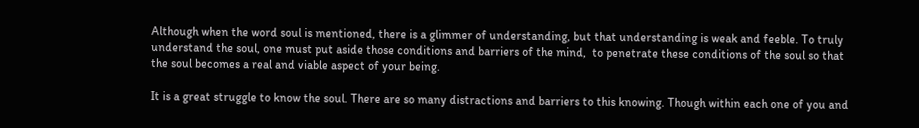Although when the word soul is mentioned, there is a glimmer of understanding, but that understanding is weak and feeble. To truly understand the soul, one must put aside those conditions and barriers of the mind,  to penetrate these conditions of the soul so that the soul becomes a real and viable aspect of your being.

It is a great struggle to know the soul. There are so many distractions and barriers to this knowing. Though within each one of you and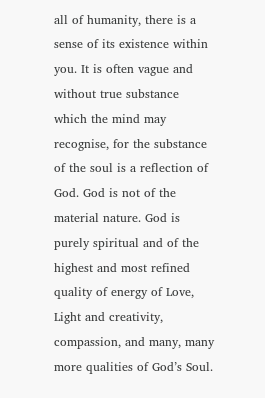all of humanity, there is a sense of its existence within you. It is often vague and without true substance which the mind may recognise, for the substance of the soul is a reflection of God. God is not of the material nature. God is purely spiritual and of the highest and most refined quality of energy of Love, Light and creativity, compassion, and many, many more qualities of God’s Soul.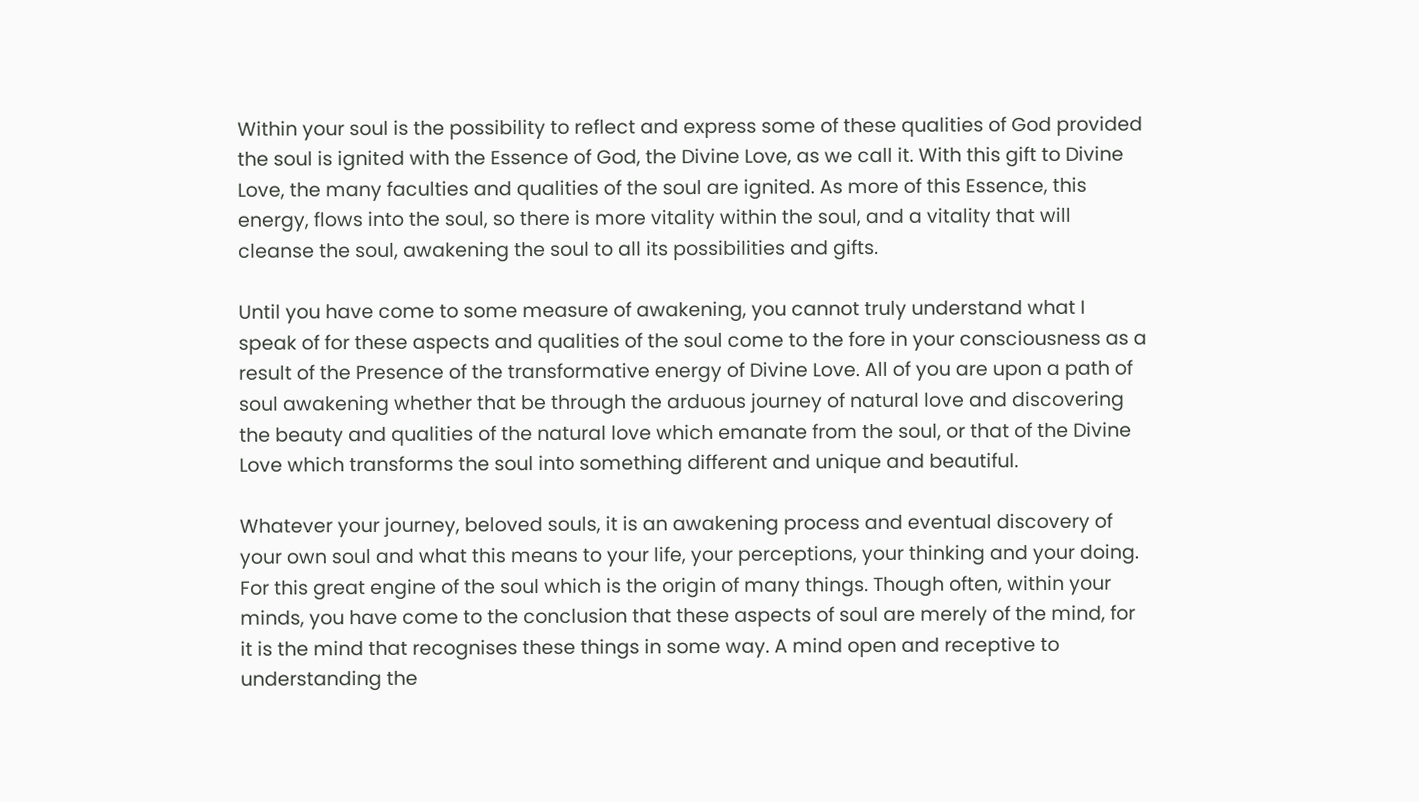Within your soul is the possibility to reflect and express some of these qualities of God provided the soul is ignited with the Essence of God, the Divine Love, as we call it. With this gift to Divine Love, the many faculties and qualities of the soul are ignited. As more of this Essence, this energy, flows into the soul, so there is more vitality within the soul, and a vitality that will cleanse the soul, awakening the soul to all its possibilities and gifts.

Until you have come to some measure of awakening, you cannot truly understand what I speak of for these aspects and qualities of the soul come to the fore in your consciousness as a result of the Presence of the transformative energy of Divine Love. All of you are upon a path of soul awakening whether that be through the arduous journey of natural love and discovering the beauty and qualities of the natural love which emanate from the soul, or that of the Divine Love which transforms the soul into something different and unique and beautiful.

Whatever your journey, beloved souls, it is an awakening process and eventual discovery of your own soul and what this means to your life, your perceptions, your thinking and your doing. For this great engine of the soul which is the origin of many things. Though often, within your minds, you have come to the conclusion that these aspects of soul are merely of the mind, for it is the mind that recognises these things in some way. A mind open and receptive to understanding the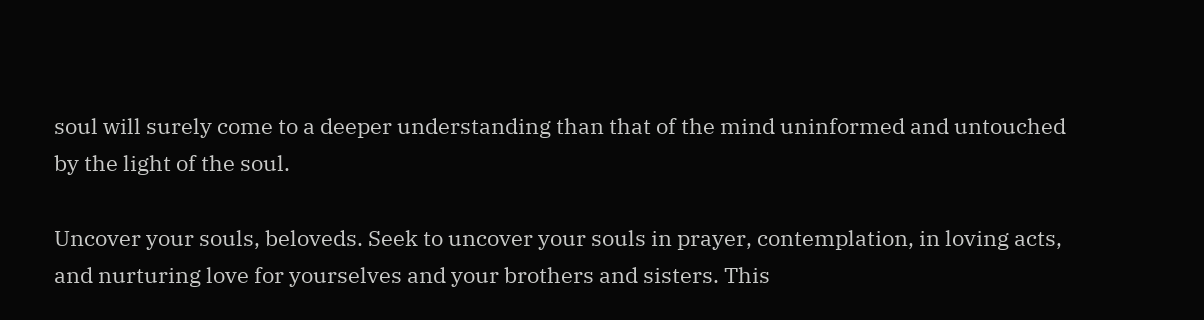soul will surely come to a deeper understanding than that of the mind uninformed and untouched by the light of the soul.

Uncover your souls, beloveds. Seek to uncover your souls in prayer, contemplation, in loving acts, and nurturing love for yourselves and your brothers and sisters. This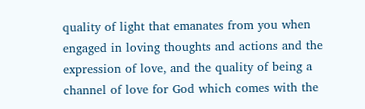quality of light that emanates from you when engaged in loving thoughts and actions and the expression of love, and the quality of being a channel of love for God which comes with the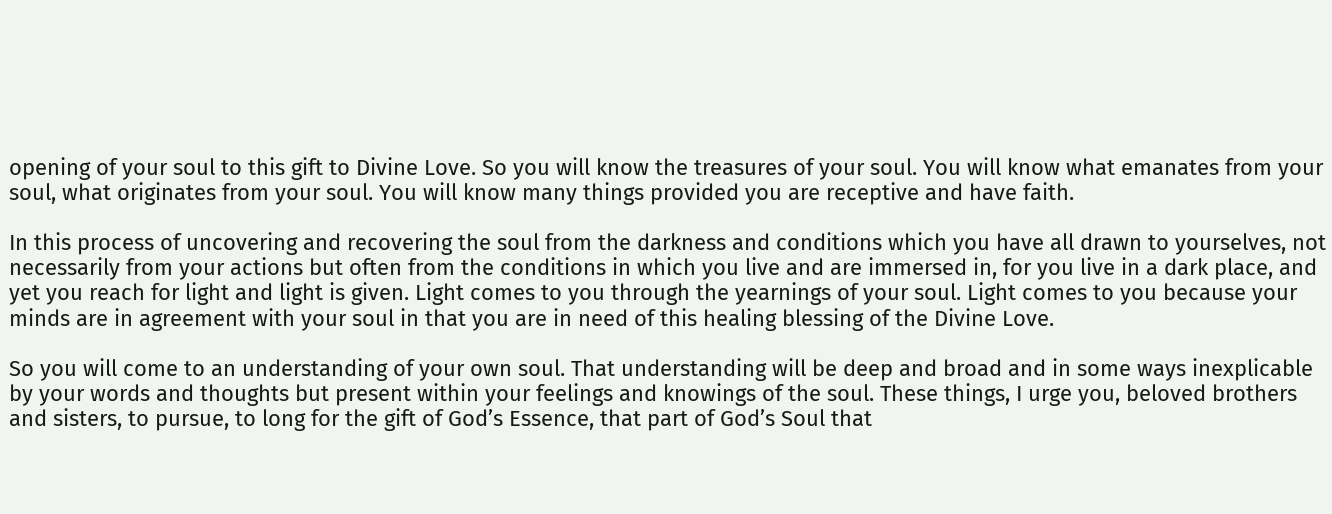opening of your soul to this gift to Divine Love. So you will know the treasures of your soul. You will know what emanates from your soul, what originates from your soul. You will know many things provided you are receptive and have faith.

In this process of uncovering and recovering the soul from the darkness and conditions which you have all drawn to yourselves, not necessarily from your actions but often from the conditions in which you live and are immersed in, for you live in a dark place, and yet you reach for light and light is given. Light comes to you through the yearnings of your soul. Light comes to you because your minds are in agreement with your soul in that you are in need of this healing blessing of the Divine Love.

So you will come to an understanding of your own soul. That understanding will be deep and broad and in some ways inexplicable by your words and thoughts but present within your feelings and knowings of the soul. These things, I urge you, beloved brothers and sisters, to pursue, to long for the gift of God’s Essence, that part of God’s Soul that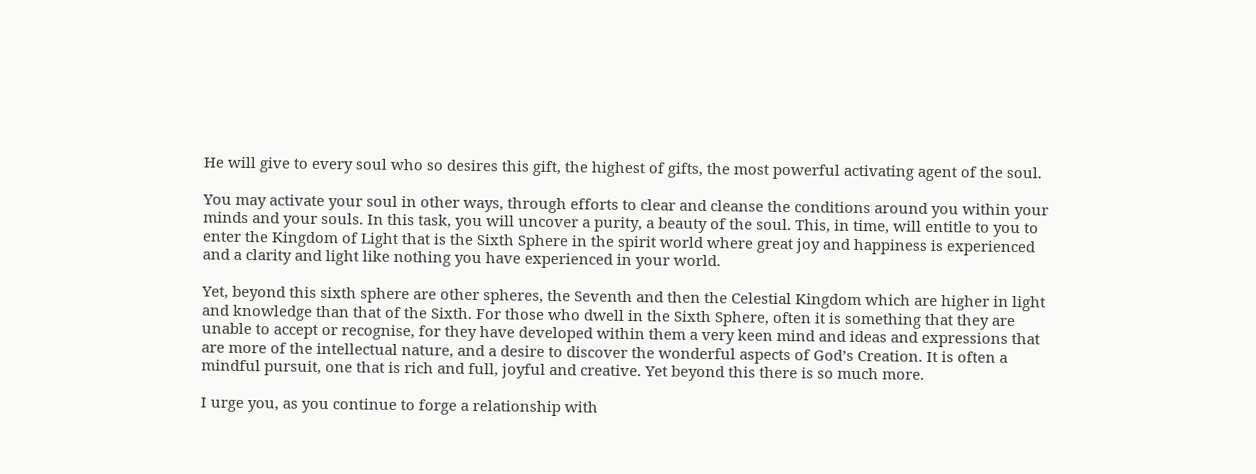He will give to every soul who so desires this gift, the highest of gifts, the most powerful activating agent of the soul.

You may activate your soul in other ways, through efforts to clear and cleanse the conditions around you within your minds and your souls. In this task, you will uncover a purity, a beauty of the soul. This, in time, will entitle to you to enter the Kingdom of Light that is the Sixth Sphere in the spirit world where great joy and happiness is experienced and a clarity and light like nothing you have experienced in your world.

Yet, beyond this sixth sphere are other spheres, the Seventh and then the Celestial Kingdom which are higher in light and knowledge than that of the Sixth. For those who dwell in the Sixth Sphere, often it is something that they are unable to accept or recognise, for they have developed within them a very keen mind and ideas and expressions that are more of the intellectual nature, and a desire to discover the wonderful aspects of God’s Creation. It is often a mindful pursuit, one that is rich and full, joyful and creative. Yet beyond this there is so much more.

I urge you, as you continue to forge a relationship with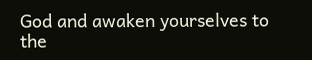God and awaken yourselves to the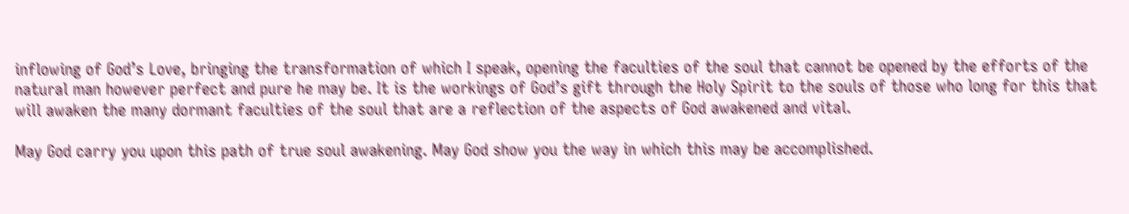inflowing of God’s Love, bringing the transformation of which I speak, opening the faculties of the soul that cannot be opened by the efforts of the natural man however perfect and pure he may be. It is the workings of God’s gift through the Holy Spirit to the souls of those who long for this that will awaken the many dormant faculties of the soul that are a reflection of the aspects of God awakened and vital.

May God carry you upon this path of true soul awakening. May God show you the way in which this may be accomplished.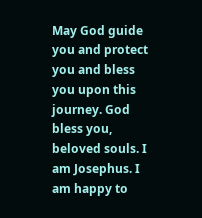May God guide you and protect you and bless you upon this journey. God bless you, beloved souls. I am Josephus. I am happy to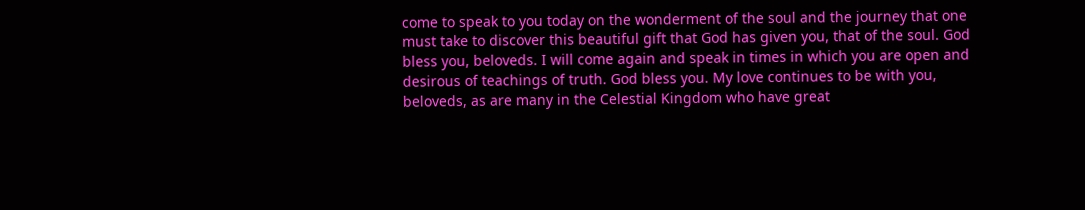come to speak to you today on the wonderment of the soul and the journey that one must take to discover this beautiful gift that God has given you, that of the soul. God bless you, beloveds. I will come again and speak in times in which you are open and desirous of teachings of truth. God bless you. My love continues to be with you, beloveds, as are many in the Celestial Kingdom who have great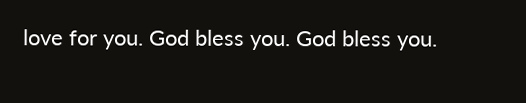love for you. God bless you. God bless you.